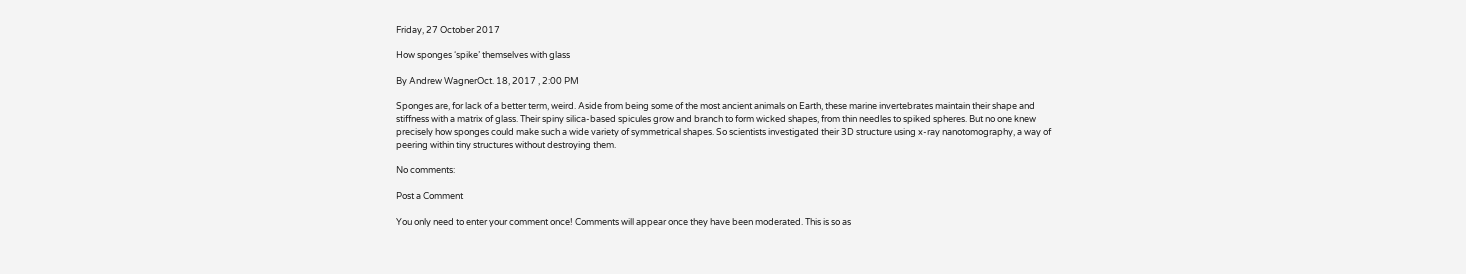Friday, 27 October 2017

How sponges ‘spike’ themselves with glass

By Andrew WagnerOct. 18, 2017 , 2:00 PM

Sponges are, for lack of a better term, weird. Aside from being some of the most ancient animals on Earth, these marine invertebrates maintain their shape and stiffness with a matrix of glass. Their spiny silica-based spicules grow and branch to form wicked shapes, from thin needles to spiked spheres. But no one knew precisely how sponges could make such a wide variety of symmetrical shapes. So scientists investigated their 3D structure using x-ray nanotomography, a way of peering within tiny structures without destroying them.

No comments:

Post a Comment

You only need to enter your comment once! Comments will appear once they have been moderated. This is so as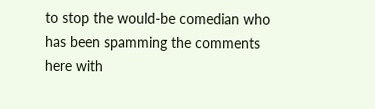to stop the would-be comedian who has been spamming the comments here with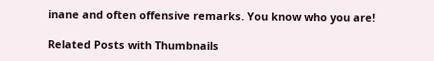inane and often offensive remarks. You know who you are!

Related Posts with Thumbnails